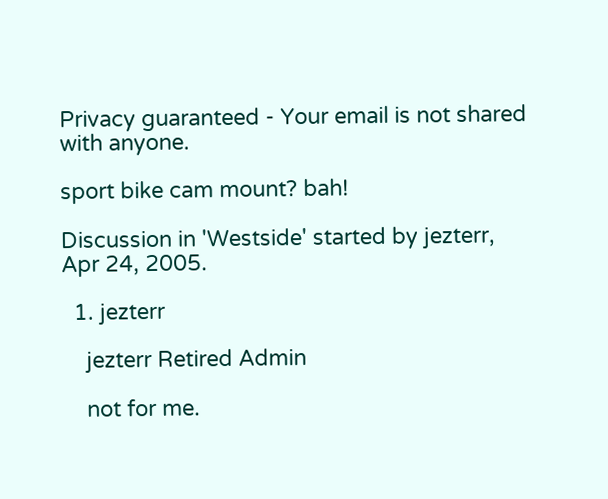Privacy guaranteed - Your email is not shared with anyone.

sport bike cam mount? bah!

Discussion in 'Westside' started by jezterr, Apr 24, 2005.

  1. jezterr

    jezterr Retired Admin

    not for me.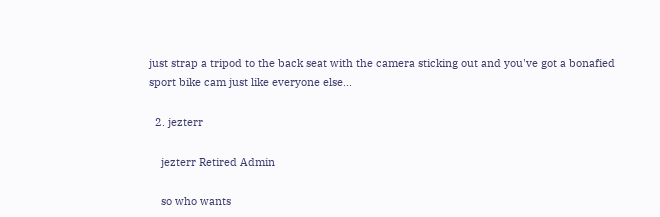just strap a tripod to the back seat with the camera sticking out and you've got a bonafied sport bike cam just like everyone else...

  2. jezterr

    jezterr Retired Admin

    so who wants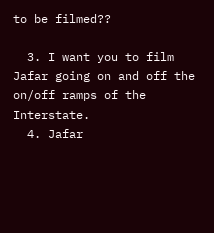to be filmed??

  3. I want you to film Jafar going on and off the on/off ramps of the Interstate.
  4. Jafar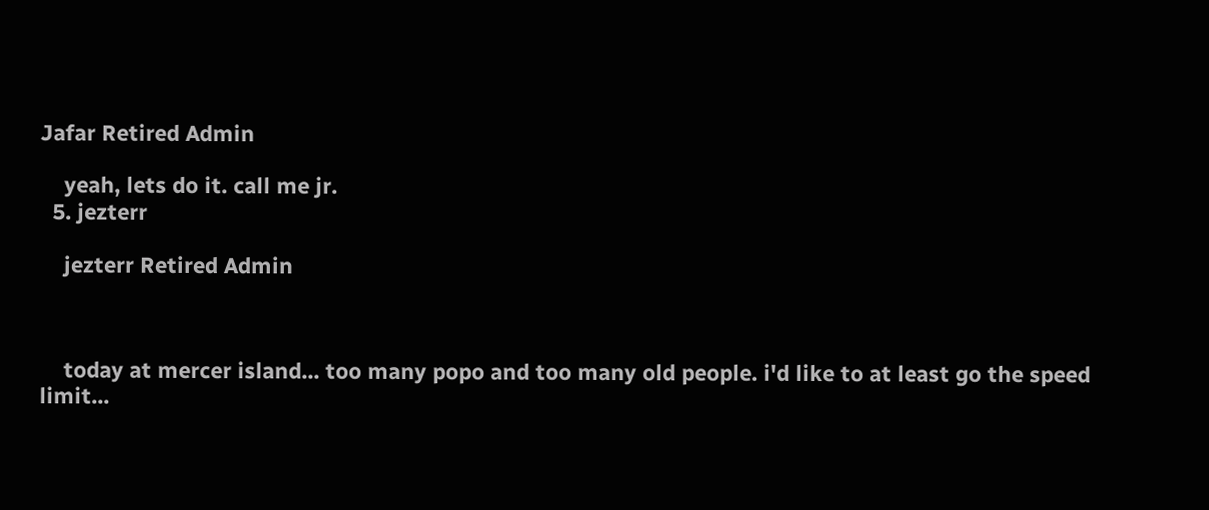Jafar Retired Admin

    yeah, lets do it. call me jr.
  5. jezterr

    jezterr Retired Admin



    today at mercer island... too many popo and too many old people. i'd like to at least go the speed limit...